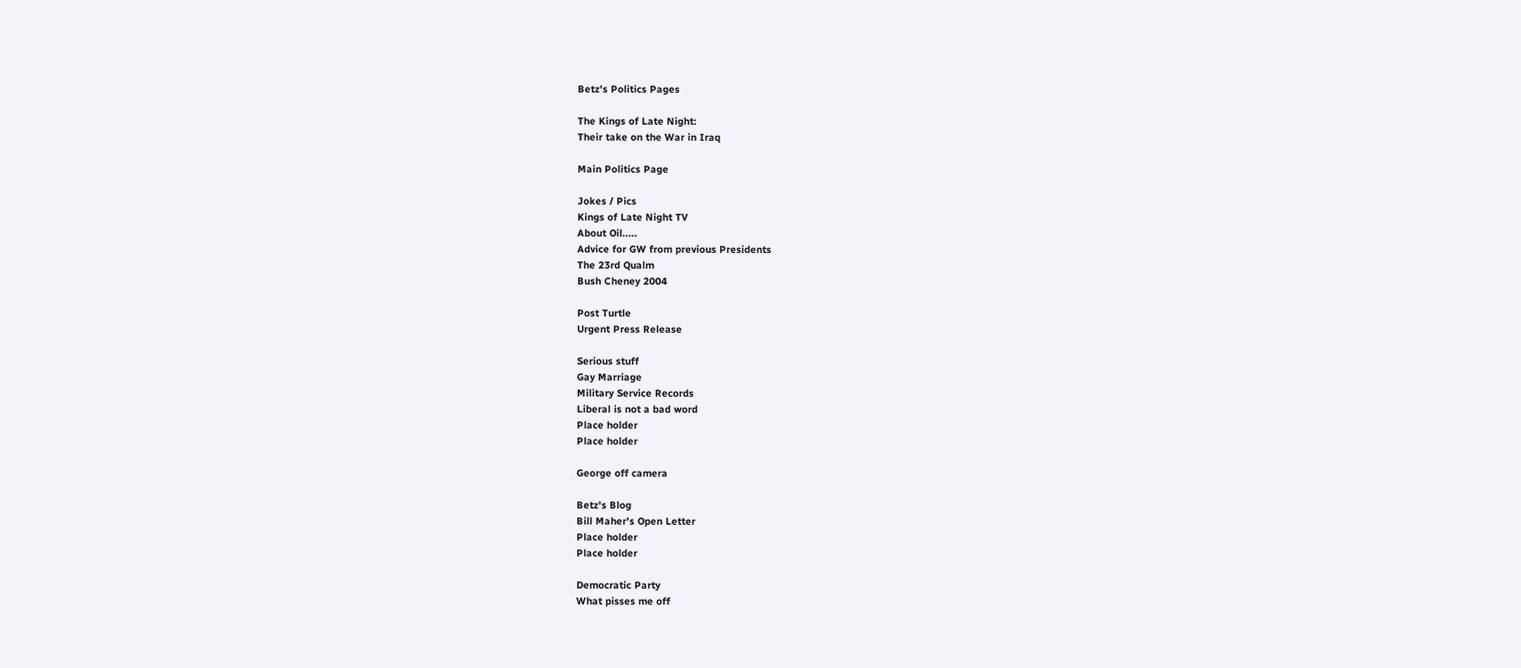Betz's Politics Pages

The Kings of Late Night:
Their take on the War in Iraq

Main Politics Page

Jokes / Pics
Kings of Late Night TV
About Oil.....
Advice for GW from previous Presidents
The 23rd Qualm
Bush Cheney 2004

Post Turtle
Urgent Press Release

Serious stuff
Gay Marriage
Military Service Records
Liberal is not a bad word
Place holder
Place holder

George off camera

Betz's Blog
Bill Maher's Open Letter
Place holder
Place holder

Democratic Party
What pisses me off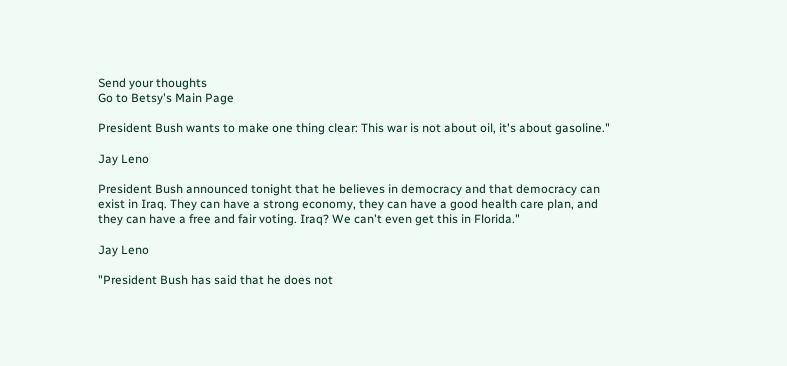Send your thoughts
Go to Betsy's Main Page

President Bush wants to make one thing clear: This war is not about oil, it's about gasoline."

Jay Leno

President Bush announced tonight that he believes in democracy and that democracy can exist in Iraq. They can have a strong economy, they can have a good health care plan, and they can have a free and fair voting. Iraq? We can't even get this in Florida."

Jay Leno

"President Bush has said that he does not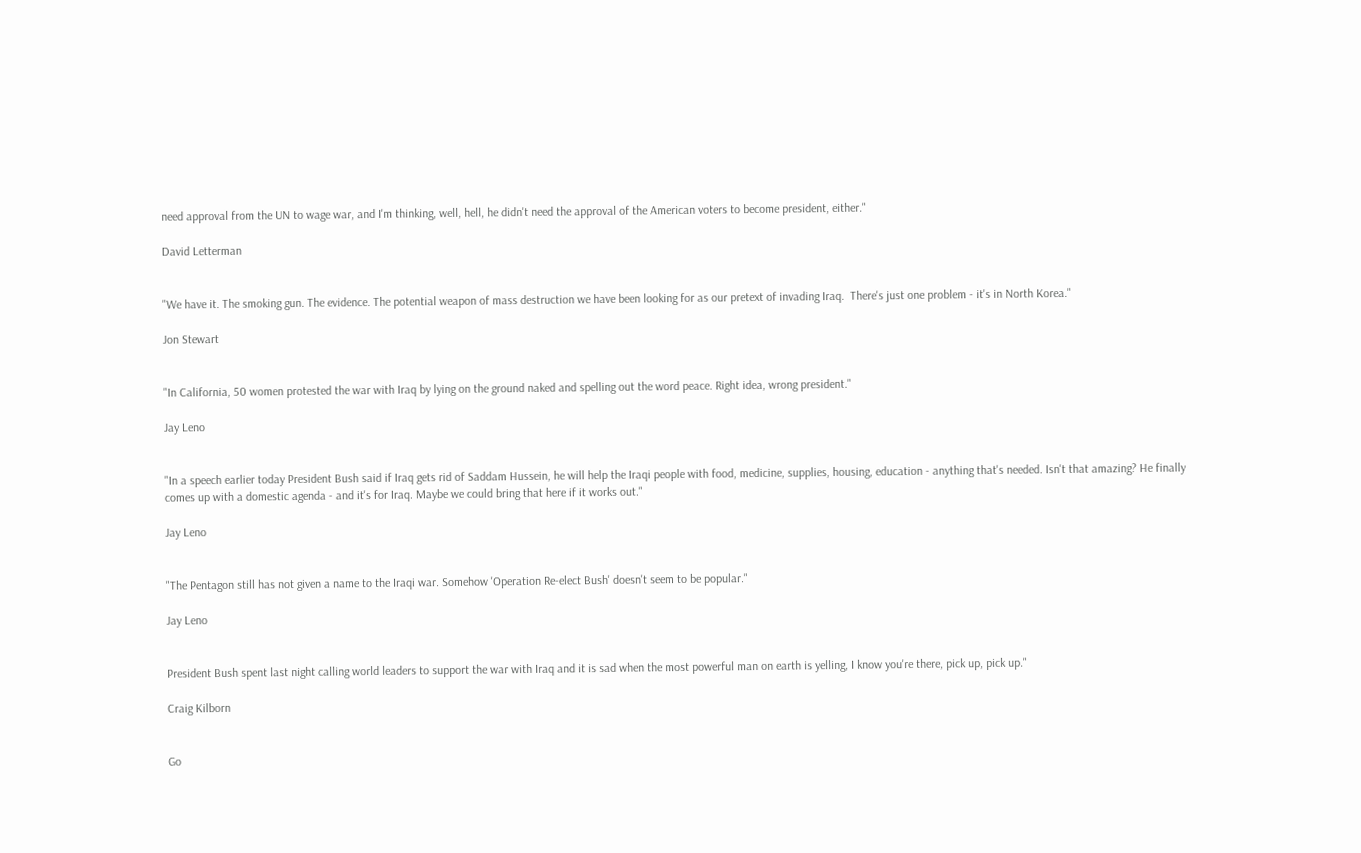need approval from the UN to wage war, and I'm thinking, well, hell, he didn't need the approval of the American voters to become president, either."

David Letterman


"We have it. The smoking gun. The evidence. The potential weapon of mass destruction we have been looking for as our pretext of invading Iraq.  There's just one problem - it's in North Korea."

Jon Stewart


"In California, 50 women protested the war with Iraq by lying on the ground naked and spelling out the word peace. Right idea, wrong president."

Jay Leno


"In a speech earlier today President Bush said if Iraq gets rid of Saddam Hussein, he will help the Iraqi people with food, medicine, supplies, housing, education - anything that's needed. Isn't that amazing? He finally comes up with a domestic agenda - and it's for Iraq. Maybe we could bring that here if it works out."

Jay Leno


"The Pentagon still has not given a name to the Iraqi war. Somehow 'Operation Re-elect Bush' doesn't seem to be popular."

Jay Leno


President Bush spent last night calling world leaders to support the war with Iraq and it is sad when the most powerful man on earth is yelling, I know you're there, pick up, pick up."

Craig Kilborn


Go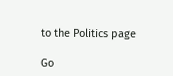to the Politics page

Go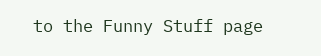to the Funny Stuff page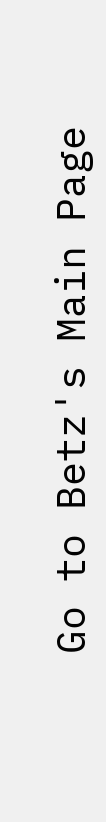Go to Betz's Main Page